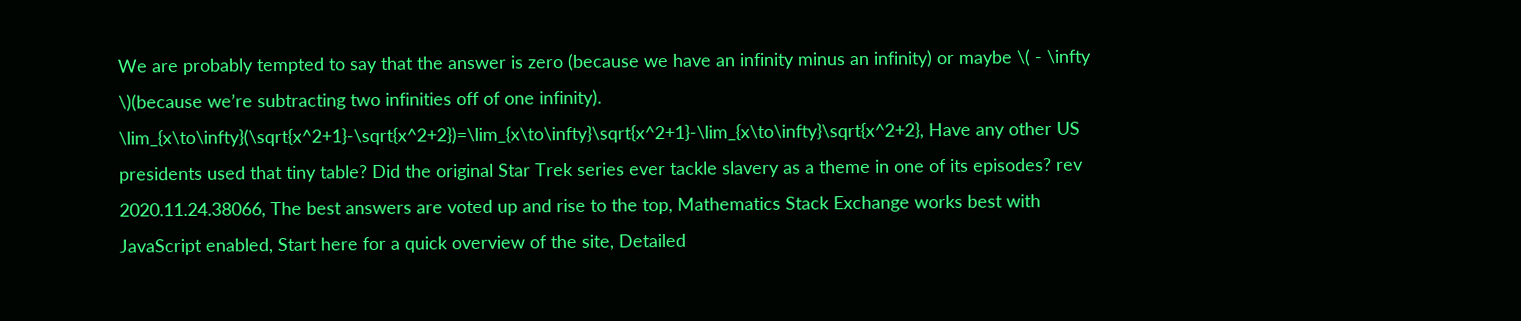We are probably tempted to say that the answer is zero (because we have an infinity minus an infinity) or maybe \( - \infty \)(because we’re subtracting two infinities off of one infinity). \lim_{x\to\infty}(\sqrt{x^2+1}-\sqrt{x^2+2})=\lim_{x\to\infty}\sqrt{x^2+1}-\lim_{x\to\infty}\sqrt{x^2+2}, Have any other US presidents used that tiny table? Did the original Star Trek series ever tackle slavery as a theme in one of its episodes? rev 2020.11.24.38066, The best answers are voted up and rise to the top, Mathematics Stack Exchange works best with JavaScript enabled, Start here for a quick overview of the site, Detailed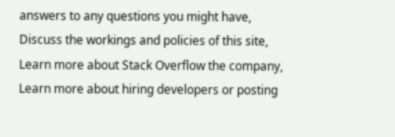answers to any questions you might have, Discuss the workings and policies of this site, Learn more about Stack Overflow the company, Learn more about hiring developers or posting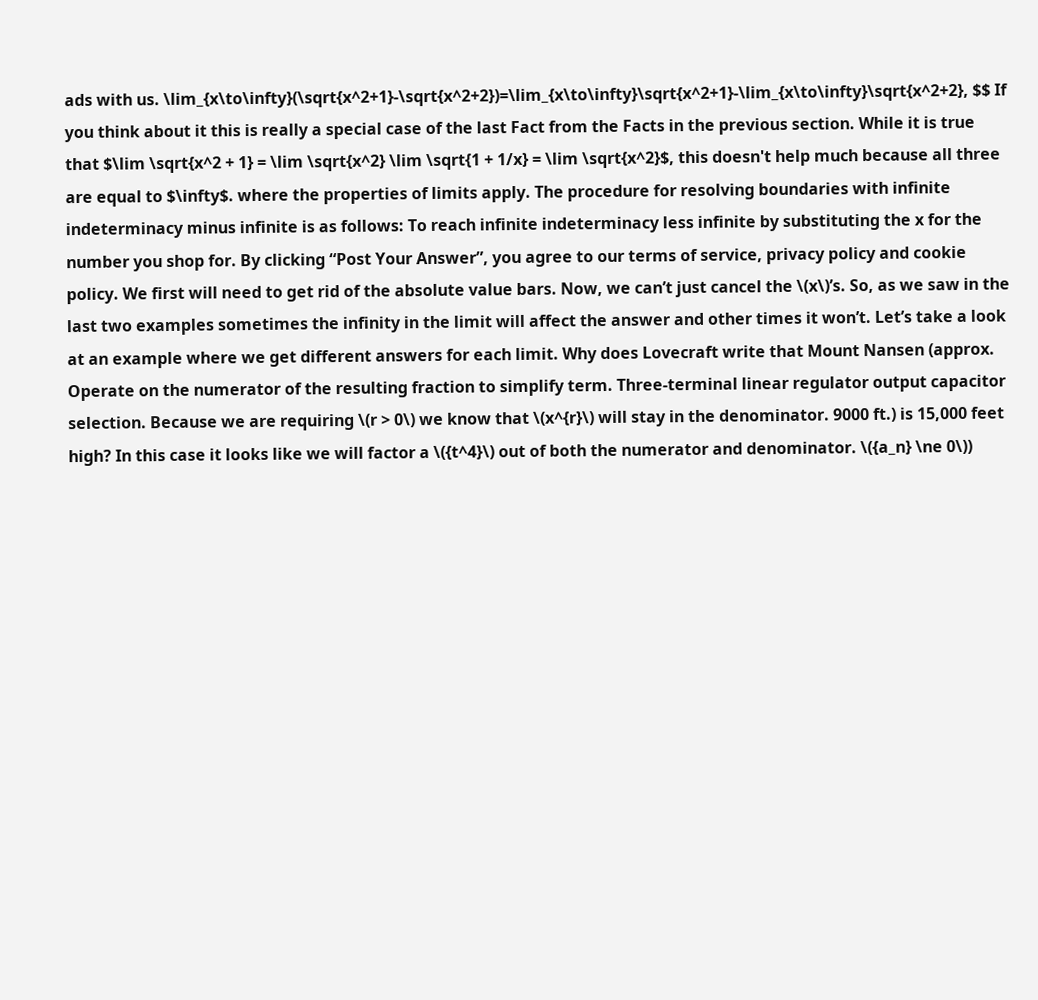ads with us. \lim_{x\to\infty}(\sqrt{x^2+1}-\sqrt{x^2+2})=\lim_{x\to\infty}\sqrt{x^2+1}-\lim_{x\to\infty}\sqrt{x^2+2}, $$ If you think about it this is really a special case of the last Fact from the Facts in the previous section. While it is true that $\lim \sqrt{x^2 + 1} = \lim \sqrt{x^2} \lim \sqrt{1 + 1/x} = \lim \sqrt{x^2}$, this doesn't help much because all three are equal to $\infty$. where the properties of limits apply. The procedure for resolving boundaries with infinite indeterminacy minus infinite is as follows: To reach infinite indeterminacy less infinite by substituting the x for the number you shop for. By clicking “Post Your Answer”, you agree to our terms of service, privacy policy and cookie policy. We first will need to get rid of the absolute value bars. Now, we can’t just cancel the \(x\)’s. So, as we saw in the last two examples sometimes the infinity in the limit will affect the answer and other times it won’t. Let’s take a look at an example where we get different answers for each limit. Why does Lovecraft write that Mount Nansen (approx. Operate on the numerator of the resulting fraction to simplify term. Three-terminal linear regulator output capacitor selection. Because we are requiring \(r > 0\) we know that \(x^{r}\) will stay in the denominator. 9000 ft.) is 15,000 feet high? In this case it looks like we will factor a \({t^4}\) out of both the numerator and denominator. \({a_n} \ne 0\))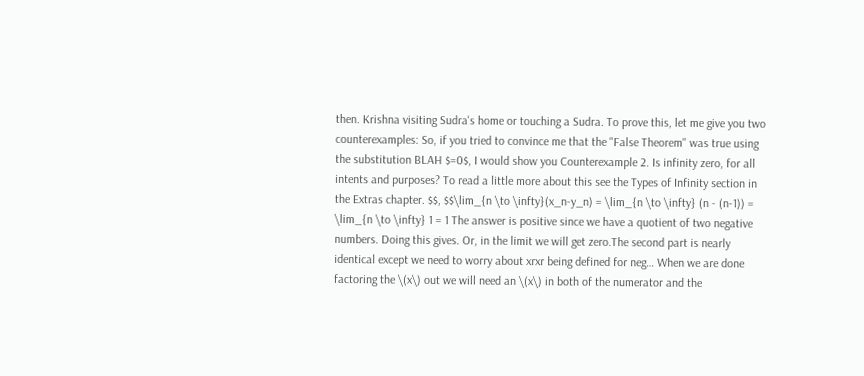then. Krishna visiting Sudra's home or touching a Sudra. To prove this, let me give you two counterexamples: So, if you tried to convince me that the "False Theorem" was true using the substitution BLAH $=0$, I would show you Counterexample 2. Is infinity zero, for all intents and purposes? To read a little more about this see the Types of Infinity section in the Extras chapter. $$, $$\lim_{n \to \infty}(x_n-y_n) = \lim_{n \to \infty} (n - (n-1)) = \lim_{n \to \infty} 1 = 1 The answer is positive since we have a quotient of two negative numbers. Doing this gives. Or, in the limit we will get zero.The second part is nearly identical except we need to worry about xrxr being defined for neg… When we are done factoring the \(x\) out we will need an \(x\) in both of the numerator and the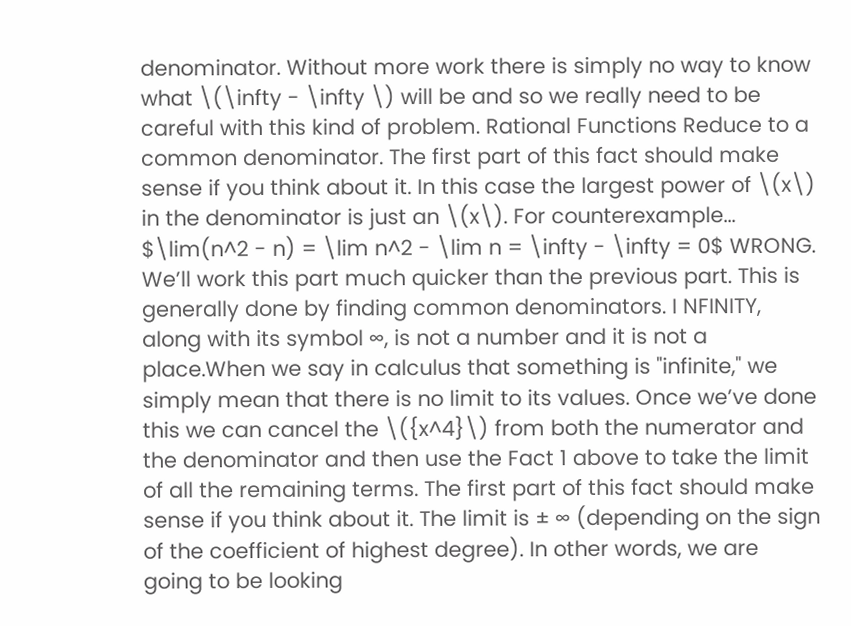denominator. Without more work there is simply no way to know what \(\infty - \infty \) will be and so we really need to be careful with this kind of problem. Rational Functions Reduce to a common denominator. The first part of this fact should make sense if you think about it. In this case the largest power of \(x\) in the denominator is just an \(x\). For counterexample... $\lim(n^2 - n) = \lim n^2 - \lim n = \infty - \infty = 0$ WRONG. We’ll work this part much quicker than the previous part. This is generally done by finding common denominators. I NFINITY, along with its symbol ∞, is not a number and it is not a place.When we say in calculus that something is "infinite," we simply mean that there is no limit to its values. Once we’ve done this we can cancel the \({x^4}\) from both the numerator and the denominator and then use the Fact 1 above to take the limit of all the remaining terms. The first part of this fact should make sense if you think about it. The limit is ± ∞ (depending on the sign of the coefficient of highest degree). In other words, we are going to be looking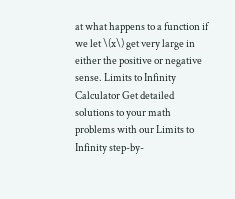at what happens to a function if we let \(x\) get very large in either the positive or negative sense. Limits to Infinity Calculator Get detailed solutions to your math problems with our Limits to Infinity step-by-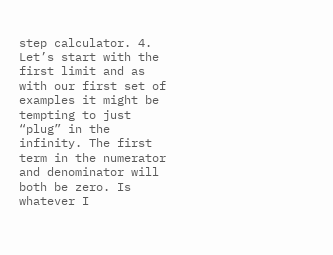step calculator. 4. Let’s start with the first limit and as with our first set of examples it might be tempting to just “plug” in the infinity. The first term in the numerator and denominator will both be zero. Is whatever I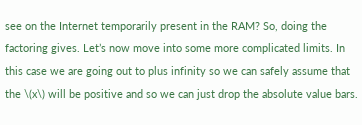see on the Internet temporarily present in the RAM? So, doing the factoring gives. Let’s now move into some more complicated limits. In this case we are going out to plus infinity so we can safely assume that the \(x\) will be positive and so we can just drop the absolute value bars.